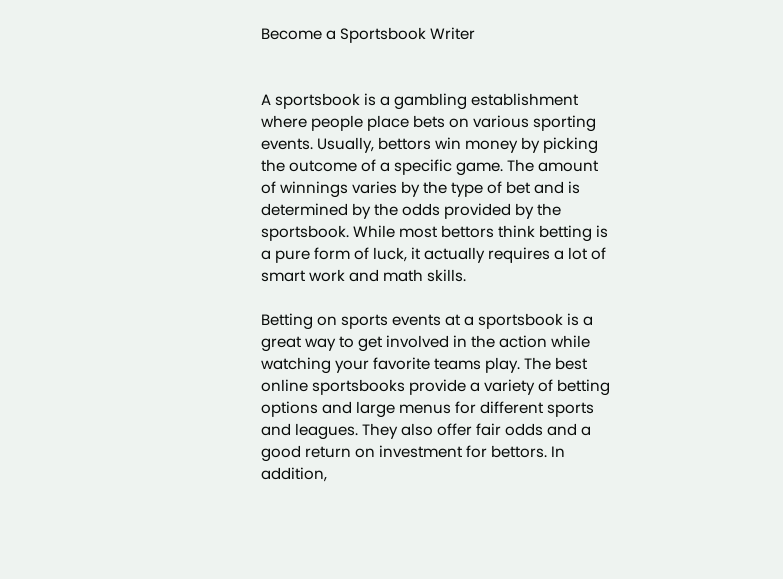Become a Sportsbook Writer


A sportsbook is a gambling establishment where people place bets on various sporting events. Usually, bettors win money by picking the outcome of a specific game. The amount of winnings varies by the type of bet and is determined by the odds provided by the sportsbook. While most bettors think betting is a pure form of luck, it actually requires a lot of smart work and math skills.

Betting on sports events at a sportsbook is a great way to get involved in the action while watching your favorite teams play. The best online sportsbooks provide a variety of betting options and large menus for different sports and leagues. They also offer fair odds and a good return on investment for bettors. In addition,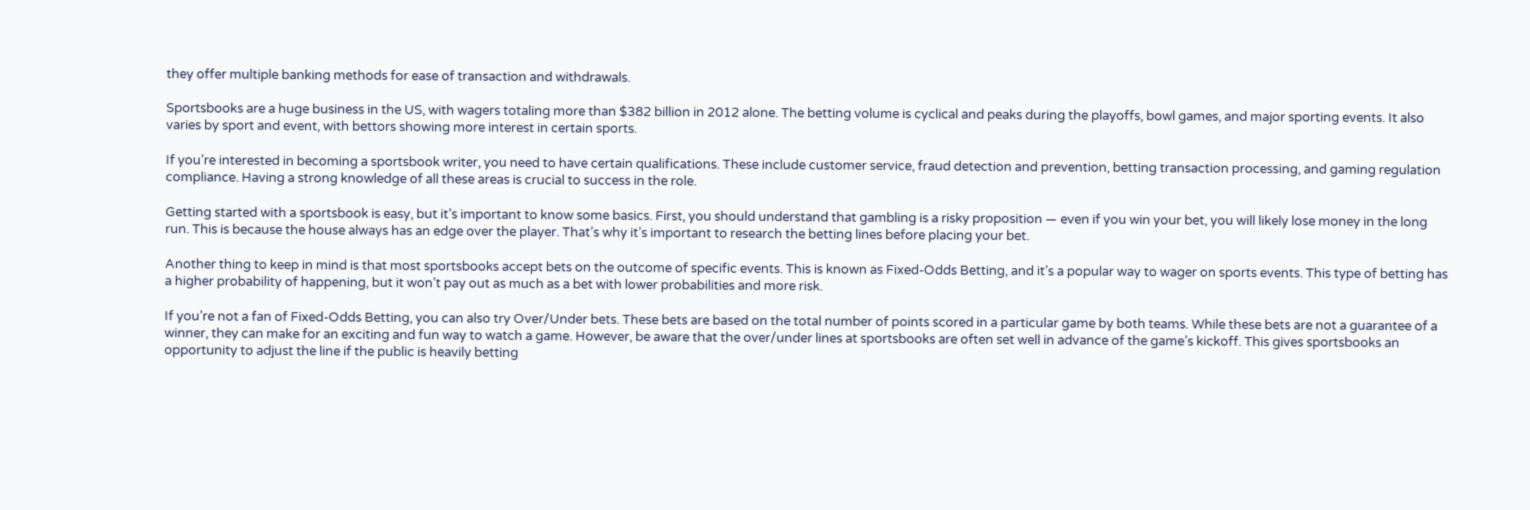they offer multiple banking methods for ease of transaction and withdrawals.

Sportsbooks are a huge business in the US, with wagers totaling more than $382 billion in 2012 alone. The betting volume is cyclical and peaks during the playoffs, bowl games, and major sporting events. It also varies by sport and event, with bettors showing more interest in certain sports.

If you’re interested in becoming a sportsbook writer, you need to have certain qualifications. These include customer service, fraud detection and prevention, betting transaction processing, and gaming regulation compliance. Having a strong knowledge of all these areas is crucial to success in the role.

Getting started with a sportsbook is easy, but it’s important to know some basics. First, you should understand that gambling is a risky proposition — even if you win your bet, you will likely lose money in the long run. This is because the house always has an edge over the player. That’s why it’s important to research the betting lines before placing your bet.

Another thing to keep in mind is that most sportsbooks accept bets on the outcome of specific events. This is known as Fixed-Odds Betting, and it’s a popular way to wager on sports events. This type of betting has a higher probability of happening, but it won’t pay out as much as a bet with lower probabilities and more risk.

If you’re not a fan of Fixed-Odds Betting, you can also try Over/Under bets. These bets are based on the total number of points scored in a particular game by both teams. While these bets are not a guarantee of a winner, they can make for an exciting and fun way to watch a game. However, be aware that the over/under lines at sportsbooks are often set well in advance of the game’s kickoff. This gives sportsbooks an opportunity to adjust the line if the public is heavily betting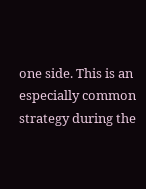one side. This is an especially common strategy during the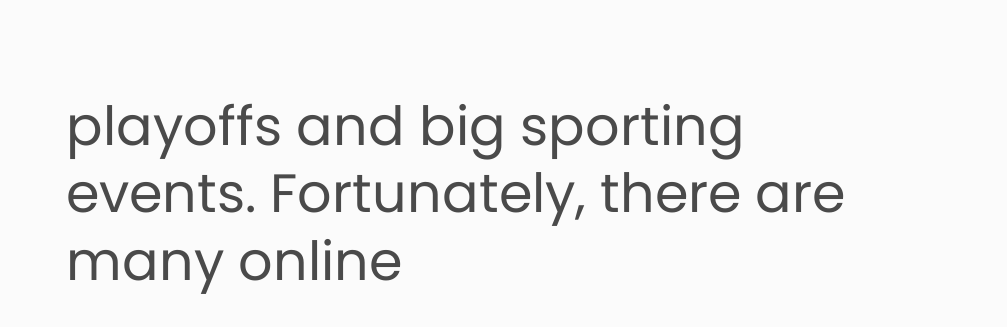playoffs and big sporting events. Fortunately, there are many online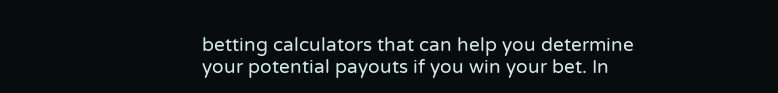betting calculators that can help you determine your potential payouts if you win your bet. In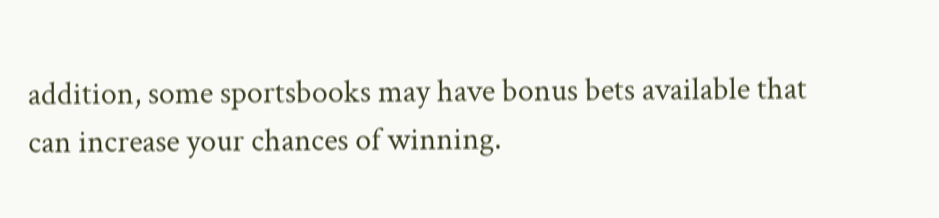addition, some sportsbooks may have bonus bets available that can increase your chances of winning.